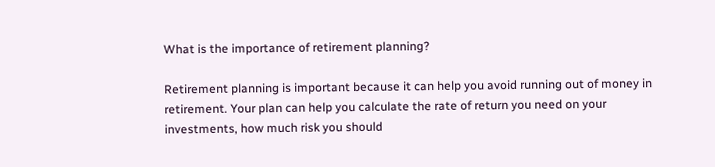What is the importance of retirement planning?

Retirement planning is important because it can help you avoid running out of money in retirement. Your plan can help you calculate the rate of return you need on your investments, how much risk you should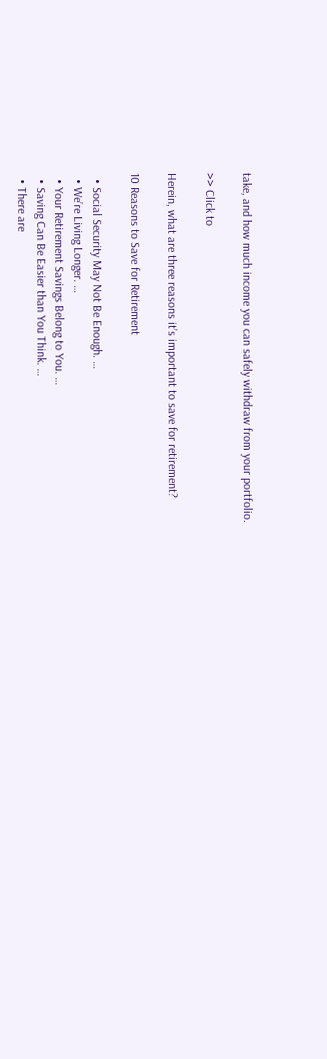take, and how much income you can safely withdraw from your portfolio.

>> Click to

Herein, what are three reasons it’s important to save for retirement?

10 Reasons to Save for Retirement

  • Social Security May Not Be Enough. …
  • We’re Living Longer. …
  • Your Retirement Savings Belong to You. …
  • Saving Can Be Easier than You Think. …
  • There are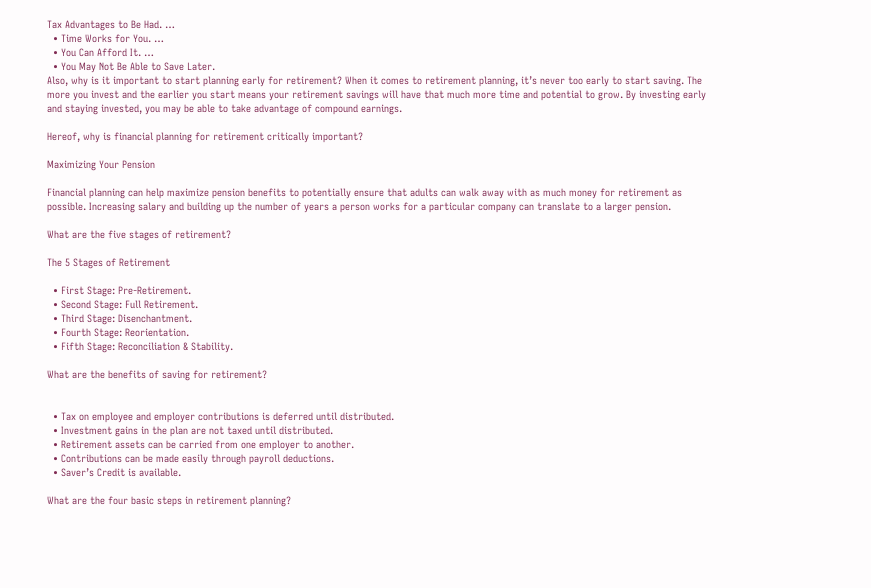Tax Advantages to Be Had. …
  • Time Works for You. …
  • You Can Afford It. …
  • You May Not Be Able to Save Later.
Also, why is it important to start planning early for retirement? When it comes to retirement planning, it’s never too early to start saving. The more you invest and the earlier you start means your retirement savings will have that much more time and potential to grow. By investing early and staying invested, you may be able to take advantage of compound earnings.

Hereof, why is financial planning for retirement critically important?

Maximizing Your Pension

Financial planning can help maximize pension benefits to potentially ensure that adults can walk away with as much money for retirement as possible. Increasing salary and building up the number of years a person works for a particular company can translate to a larger pension.

What are the five stages of retirement?

The 5 Stages of Retirement

  • First Stage: Pre-Retirement.
  • Second Stage: Full Retirement.
  • Third Stage: Disenchantment.
  • Fourth Stage: Reorientation.
  • Fifth Stage: Reconciliation & Stability.

What are the benefits of saving for retirement?


  • Tax on employee and employer contributions is deferred until distributed.
  • Investment gains in the plan are not taxed until distributed.
  • Retirement assets can be carried from one employer to another.
  • Contributions can be made easily through payroll deductions.
  • Saver’s Credit is available.

What are the four basic steps in retirement planning?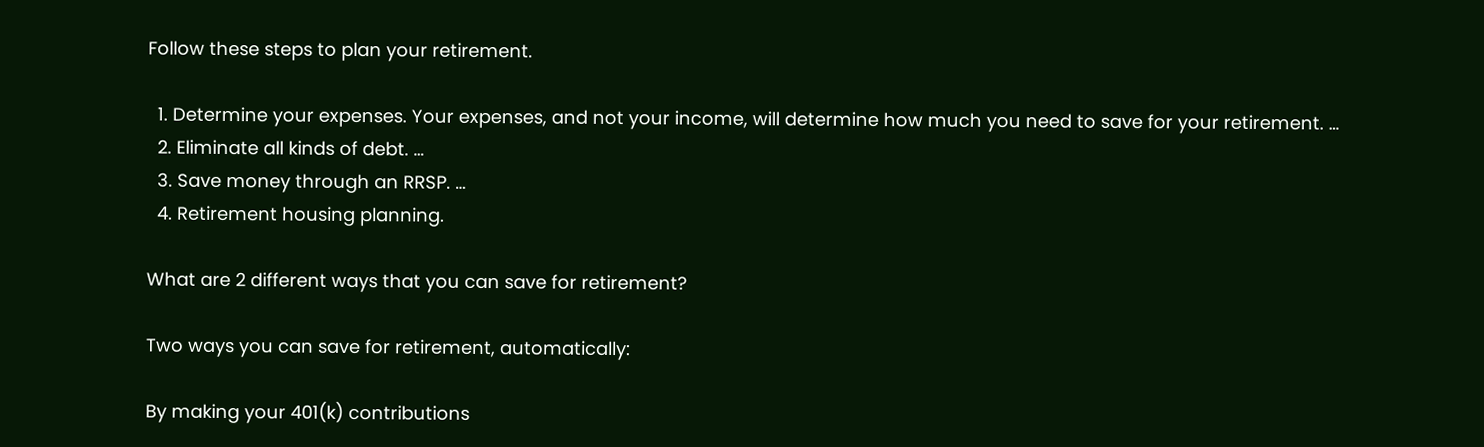Follow these steps to plan your retirement.

  1. Determine your expenses. Your expenses, and not your income, will determine how much you need to save for your retirement. …
  2. Eliminate all kinds of debt. …
  3. Save money through an RRSP. …
  4. Retirement housing planning.

What are 2 different ways that you can save for retirement?

Two ways you can save for retirement, automatically:

By making your 401(k) contributions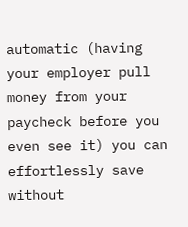automatic (having your employer pull money from your paycheck before you even see it) you can effortlessly save without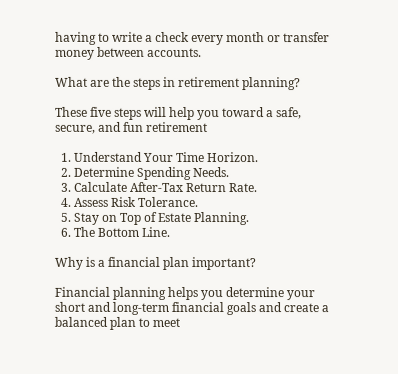having to write a check every month or transfer money between accounts.

What are the steps in retirement planning?

These five steps will help you toward a safe, secure, and fun retirement

  1. Understand Your Time Horizon.
  2. Determine Spending Needs.
  3. Calculate After-Tax Return Rate.
  4. Assess Risk Tolerance.
  5. Stay on Top of Estate Planning.
  6. The Bottom Line.

Why is a financial plan important?

Financial planning helps you determine your short and long-term financial goals and create a balanced plan to meet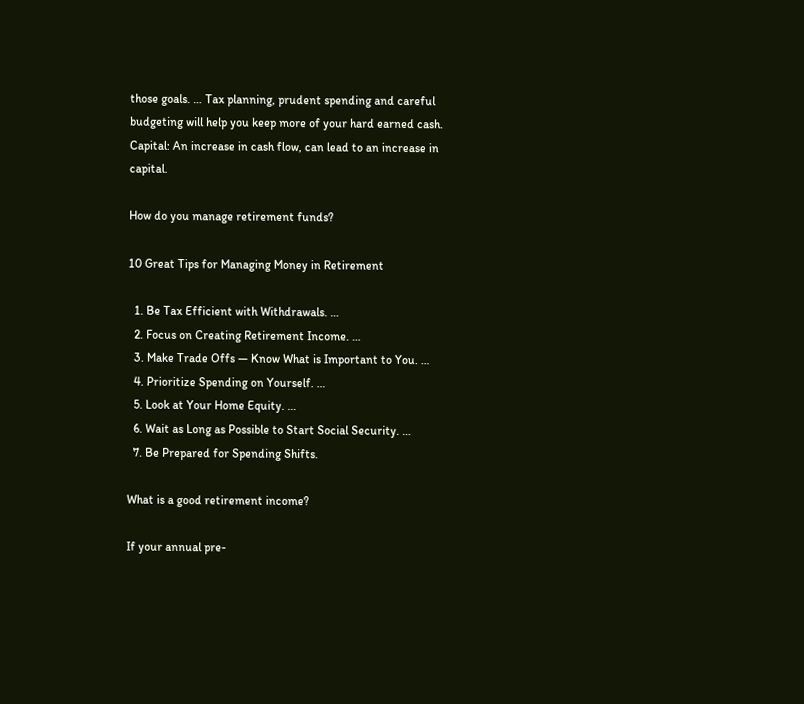those goals. … Tax planning, prudent spending and careful budgeting will help you keep more of your hard earned cash. Capital: An increase in cash flow, can lead to an increase in capital.

How do you manage retirement funds?

10 Great Tips for Managing Money in Retirement

  1. Be Tax Efficient with Withdrawals. …
  2. Focus on Creating Retirement Income. …
  3. Make Trade Offs — Know What is Important to You. …
  4. Prioritize Spending on Yourself. …
  5. Look at Your Home Equity. …
  6. Wait as Long as Possible to Start Social Security. …
  7. Be Prepared for Spending Shifts.

What is a good retirement income?

If your annual pre-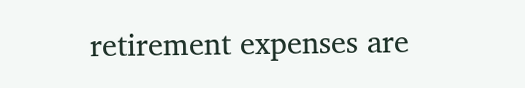retirement expenses are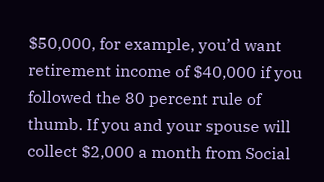$50,000, for example, you’d want retirement income of $40,000 if you followed the 80 percent rule of thumb. If you and your spouse will collect $2,000 a month from Social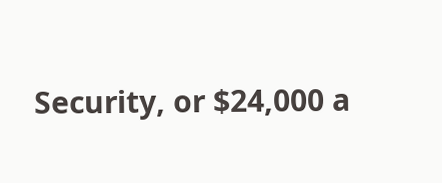Security, or $24,000 a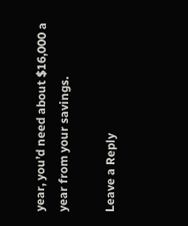year, you’d need about $16,000 a year from your savings.

Leave a Reply